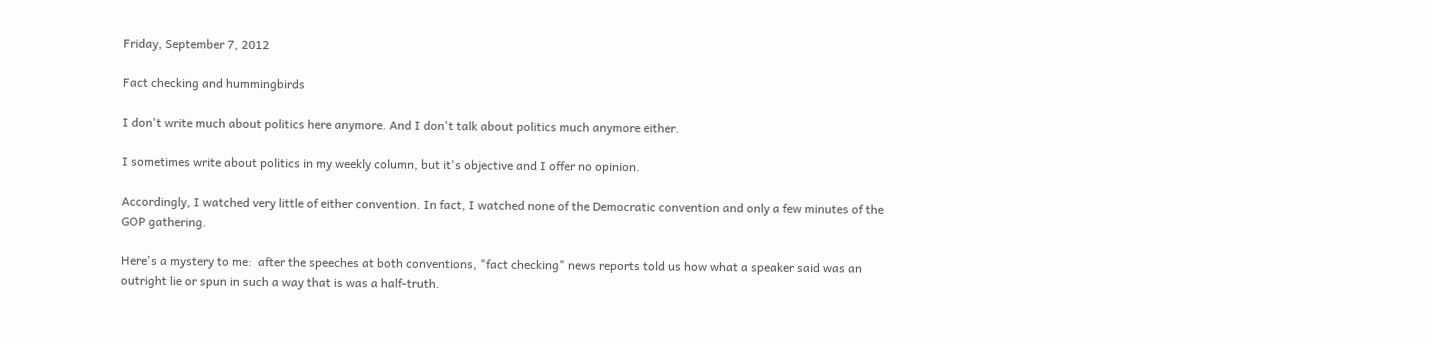Friday, September 7, 2012

Fact checking and hummingbirds

I don't write much about politics here anymore. And I don't talk about politics much anymore either.

I sometimes write about politics in my weekly column, but it's objective and I offer no opinion.

Accordingly, I watched very little of either convention. In fact, I watched none of the Democratic convention and only a few minutes of the GOP gathering.

Here's a mystery to me:  after the speeches at both conventions, "fact checking" news reports told us how what a speaker said was an outright lie or spun in such a way that is was a half-truth.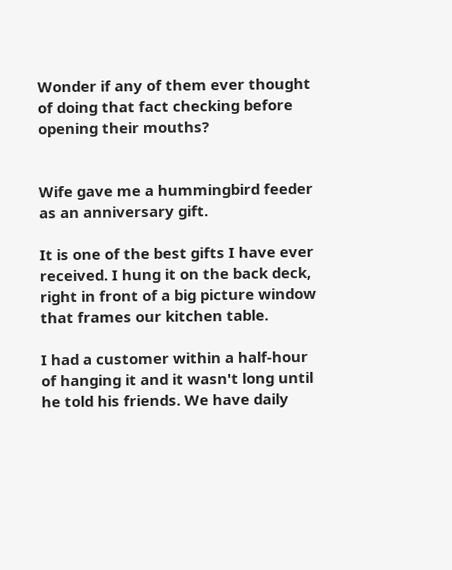Wonder if any of them ever thought of doing that fact checking before opening their mouths?


Wife gave me a hummingbird feeder as an anniversary gift.

It is one of the best gifts I have ever received. I hung it on the back deck, right in front of a big picture window that frames our kitchen table.

I had a customer within a half-hour of hanging it and it wasn't long until he told his friends. We have daily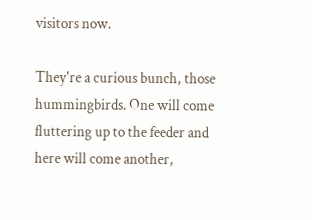visitors now.

They're a curious bunch, those hummingbirds. One will come fluttering up to the feeder and here will come another,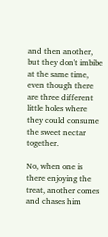and then another, but they don't imbibe at the same time, even though there are three different little holes where they could consume the sweet nectar together.

No, when one is there enjoying the treat, another comes and chases him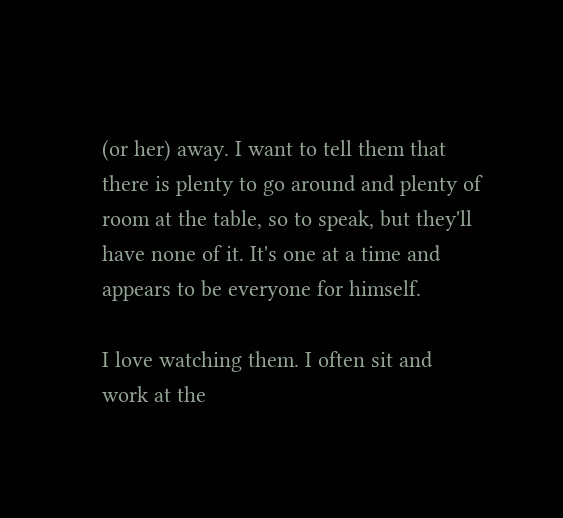(or her) away. I want to tell them that there is plenty to go around and plenty of room at the table, so to speak, but they'll have none of it. It's one at a time and appears to be everyone for himself.

I love watching them. I often sit and work at the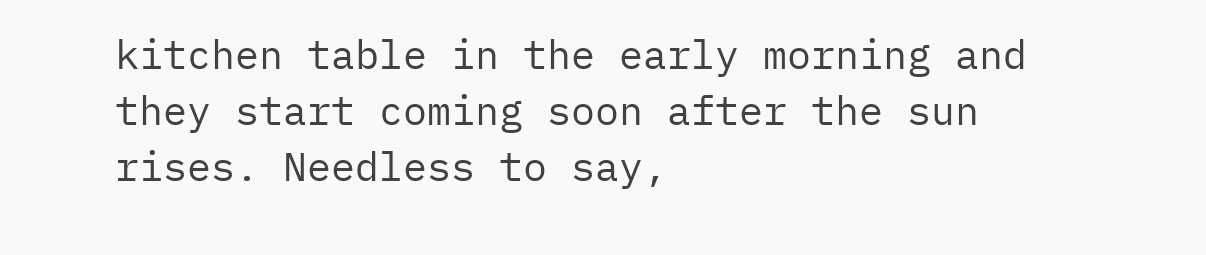kitchen table in the early morning and they start coming soon after the sun rises. Needless to say,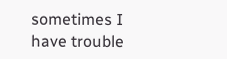sometimes I have trouble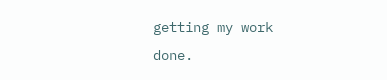getting my work done.